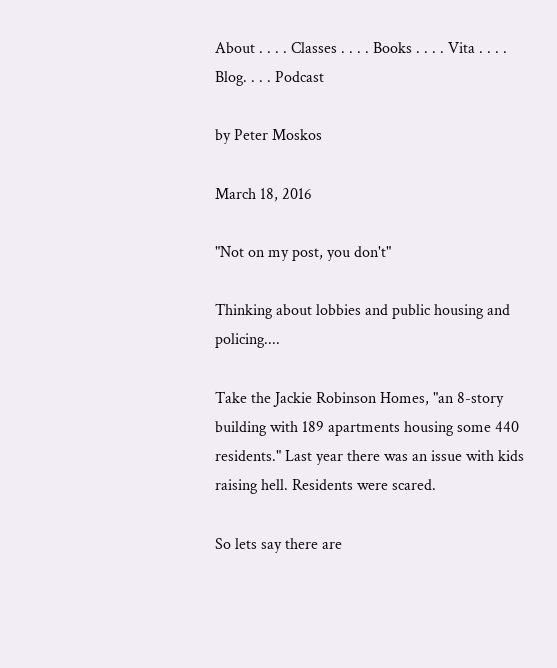About . . . . Classes . . . . Books . . . . Vita . . . . Blog. . . . Podcast

by Peter Moskos

March 18, 2016

"Not on my post, you don't"

Thinking about lobbies and public housing and policing....

Take the Jackie Robinson Homes, "an 8-story building with 189 apartments housing some 440 residents." Last year there was an issue with kids raising hell. Residents were scared.

So lets say there are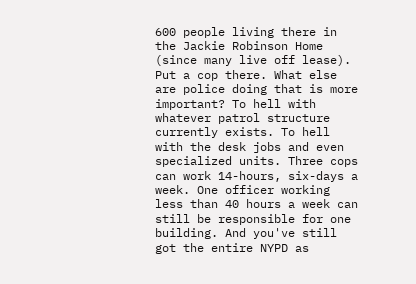600 people living there in the Jackie Robinson Home (since many live off lease). Put a cop there. What else are police doing that is more important? To hell with whatever patrol structure currently exists. To hell with the desk jobs and even specialized units. Three cops can work 14-hours, six-days a week. One officer working less than 40 hours a week can still be responsible for one building. And you've still got the entire NYPD as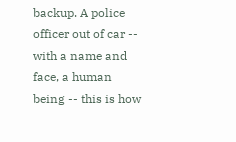backup. A police officer out of car -- with a name and face, a human being -- this is how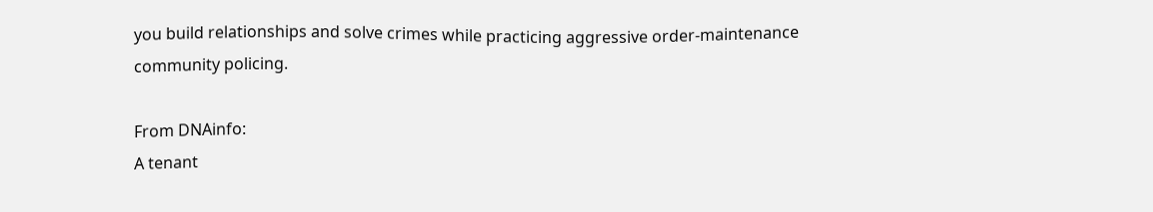you build relationships and solve crimes while practicing aggressive order-maintenance community policing.

From DNAinfo:
A tenant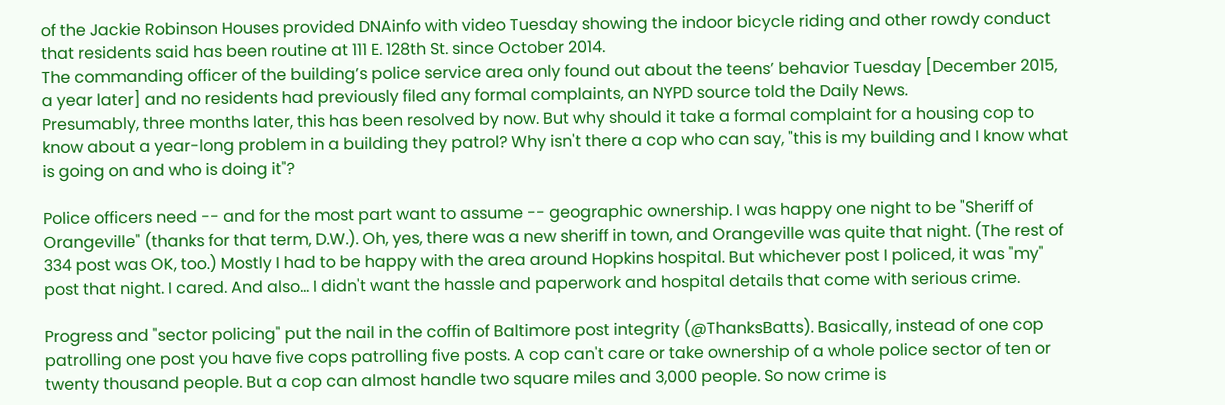of the Jackie Robinson Houses provided DNAinfo with video Tuesday showing the indoor bicycle riding and other rowdy conduct that residents said has been routine at 111 E. 128th St. since October 2014.
The commanding officer of the building’s police service area only found out about the teens’ behavior Tuesday [December 2015, a year later] and no residents had previously filed any formal complaints, an NYPD source told the Daily News.
Presumably, three months later, this has been resolved by now. But why should it take a formal complaint for a housing cop to know about a year-long problem in a building they patrol? Why isn't there a cop who can say, "this is my building and I know what is going on and who is doing it"?

Police officers need -- and for the most part want to assume -- geographic ownership. I was happy one night to be "Sheriff of Orangeville" (thanks for that term, D.W.). Oh, yes, there was a new sheriff in town, and Orangeville was quite that night. (The rest of 334 post was OK, too.) Mostly I had to be happy with the area around Hopkins hospital. But whichever post I policed, it was "my" post that night. I cared. And also... I didn't want the hassle and paperwork and hospital details that come with serious crime.

Progress and "sector policing" put the nail in the coffin of Baltimore post integrity (@ThanksBatts). Basically, instead of one cop patrolling one post you have five cops patrolling five posts. A cop can't care or take ownership of a whole police sector of ten or twenty thousand people. But a cop can almost handle two square miles and 3,000 people. So now crime is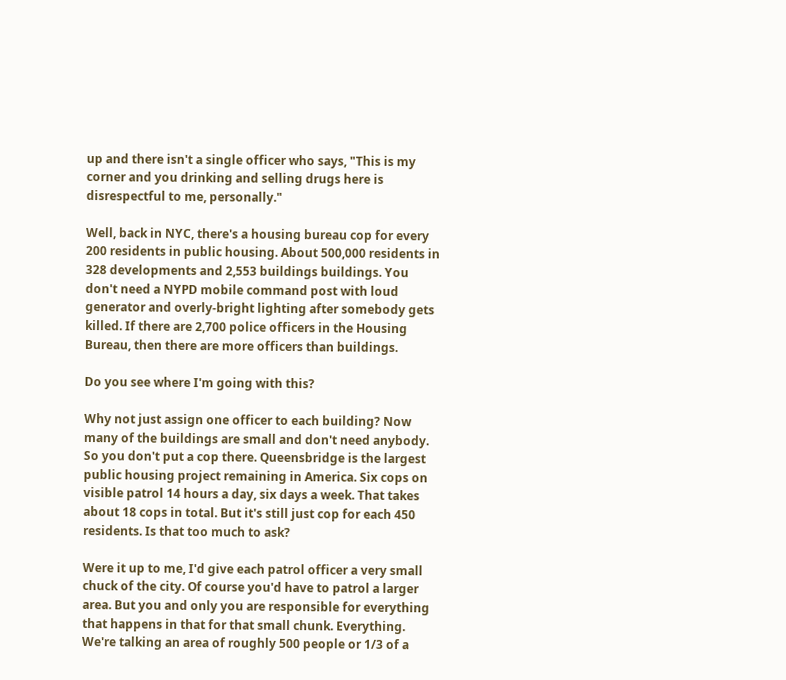up and there isn't a single officer who says, "This is my corner and you drinking and selling drugs here is disrespectful to me, personally."

Well, back in NYC, there's a housing bureau cop for every 200 residents in public housing. About 500,000 residents in 328 developments and 2,553 buildings buildings. You don't need a NYPD mobile command post with loud generator and overly-bright lighting after somebody gets killed. If there are 2,700 police officers in the Housing Bureau, then there are more officers than buildings.

Do you see where I'm going with this?

Why not just assign one officer to each building? Now many of the buildings are small and don't need anybody. So you don't put a cop there. Queensbridge is the largest public housing project remaining in America. Six cops on visible patrol 14 hours a day, six days a week. That takes about 18 cops in total. But it's still just cop for each 450 residents. Is that too much to ask?

Were it up to me, I'd give each patrol officer a very small chuck of the city. Of course you'd have to patrol a larger area. But you and only you are responsible for everything that happens in that for that small chunk. Everything. We're talking an area of roughly 500 people or 1/3 of a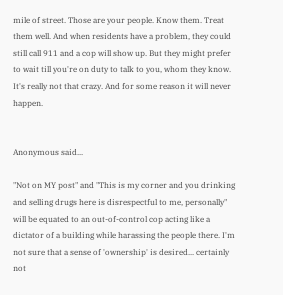mile of street. Those are your people. Know them. Treat them well. And when residents have a problem, they could still call 911 and a cop will show up. But they might prefer to wait till you're on duty to talk to you, whom they know. It's really not that crazy. And for some reason it will never happen.


Anonymous said...

"Not on MY post" and "This is my corner and you drinking and selling drugs here is disrespectful to me, personally" will be equated to an out-of-control cop acting like a dictator of a building while harassing the people there. I'm not sure that a sense of 'ownership' is desired... certainly not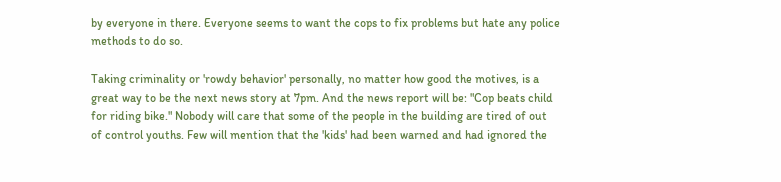by everyone in there. Everyone seems to want the cops to fix problems but hate any police methods to do so.

Taking criminality or 'rowdy behavior' personally, no matter how good the motives, is a great way to be the next news story at 7pm. And the news report will be: "Cop beats child for riding bike." Nobody will care that some of the people in the building are tired of out of control youths. Few will mention that the 'kids' had been warned and had ignored the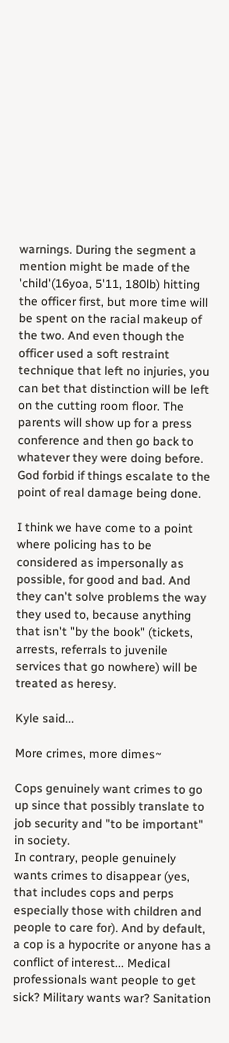warnings. During the segment a mention might be made of the 'child'(16yoa, 5'11, 180lb) hitting the officer first, but more time will be spent on the racial makeup of the two. And even though the officer used a soft restraint technique that left no injuries, you can bet that distinction will be left on the cutting room floor. The parents will show up for a press conference and then go back to whatever they were doing before. God forbid if things escalate to the point of real damage being done.

I think we have come to a point where policing has to be considered as impersonally as possible, for good and bad. And they can't solve problems the way they used to, because anything that isn't "by the book" (tickets, arrests, referrals to juvenile services that go nowhere) will be treated as heresy.

Kyle said...

More crimes, more dimes~

Cops genuinely want crimes to go up since that possibly translate to job security and "to be important" in society.
In contrary, people genuinely wants crimes to disappear (yes, that includes cops and perps especially those with children and people to care for). And by default, a cop is a hypocrite or anyone has a conflict of interest... Medical professionals want people to get sick? Military wants war? Sanitation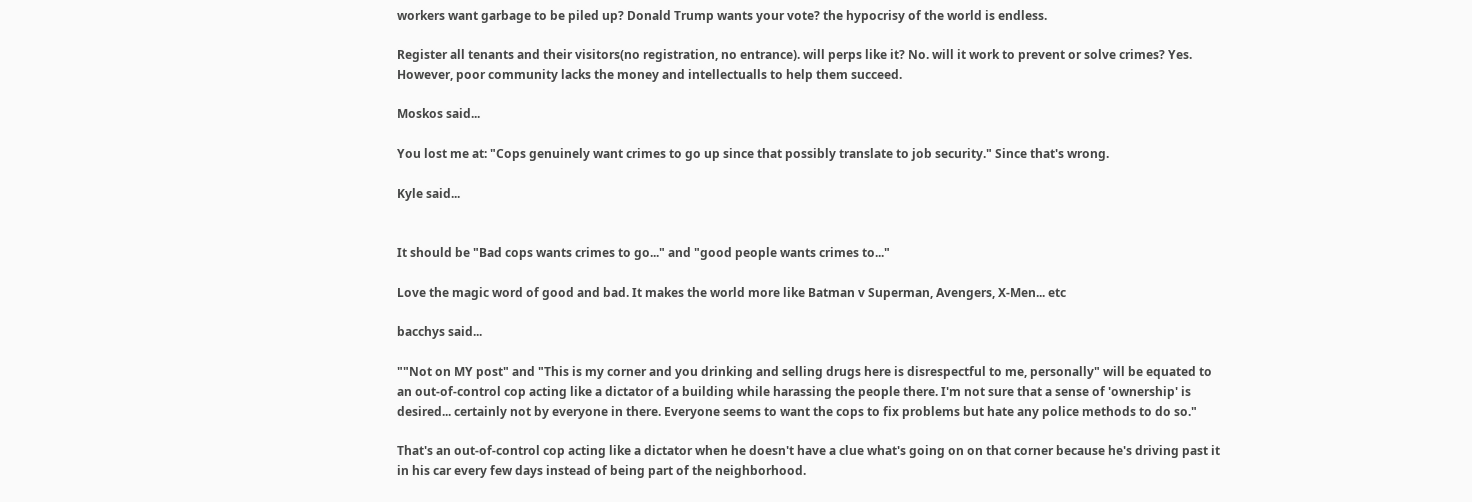workers want garbage to be piled up? Donald Trump wants your vote? the hypocrisy of the world is endless.

Register all tenants and their visitors(no registration, no entrance). will perps like it? No. will it work to prevent or solve crimes? Yes. However, poor community lacks the money and intellectualls to help them succeed.

Moskos said...

You lost me at: "Cops genuinely want crimes to go up since that possibly translate to job security." Since that's wrong.

Kyle said...


It should be "Bad cops wants crimes to go..." and "good people wants crimes to..."

Love the magic word of good and bad. It makes the world more like Batman v Superman, Avengers, X-Men... etc

bacchys said...

""Not on MY post" and "This is my corner and you drinking and selling drugs here is disrespectful to me, personally" will be equated to an out-of-control cop acting like a dictator of a building while harassing the people there. I'm not sure that a sense of 'ownership' is desired... certainly not by everyone in there. Everyone seems to want the cops to fix problems but hate any police methods to do so."

That's an out-of-control cop acting like a dictator when he doesn't have a clue what's going on on that corner because he's driving past it in his car every few days instead of being part of the neighborhood.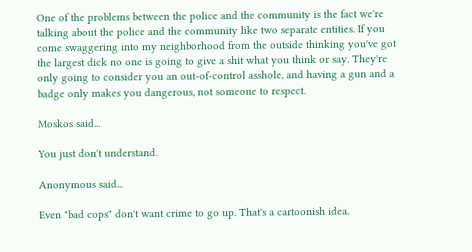One of the problems between the police and the community is the fact we're talking about the police and the community like two separate entities. If you come swaggering into my neighborhood from the outside thinking you've got the largest dick no one is going to give a shit what you think or say. They're only going to consider you an out-of-control asshole, and having a gun and a badge only makes you dangerous, not someone to respect.

Moskos said...

You just don't understand.

Anonymous said...

Even "bad cops" don't want crime to go up. That's a cartoonish idea.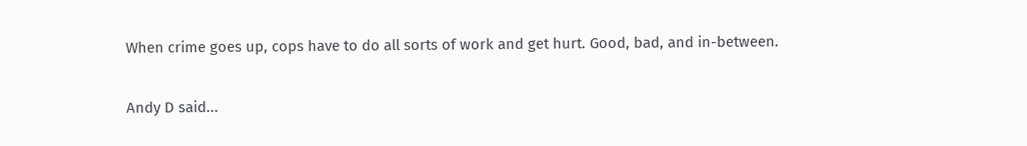When crime goes up, cops have to do all sorts of work and get hurt. Good, bad, and in-between.

Andy D said...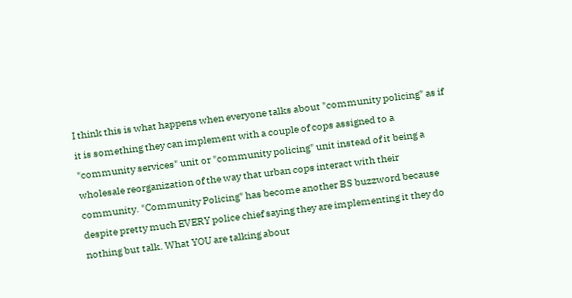I think this is what happens when everyone talks about "community policing" as if it is something they can implement with a couple of cops assigned to a "community services" unit or "community policing" unit instead of it being a wholesale reorganization of the way that urban cops interact with their community. "Community Policing" has become another BS buzzword because despite pretty much EVERY police chief saying they are implementing it they do nothing but talk. What YOU are talking about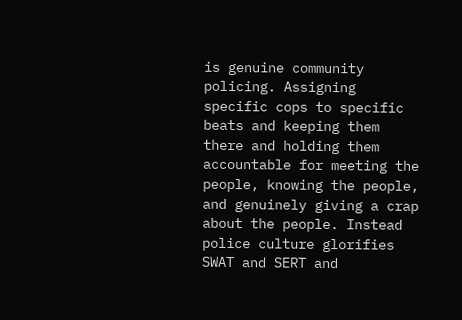is genuine community policing. Assigning specific cops to specific beats and keeping them there and holding them accountable for meeting the people, knowing the people, and genuinely giving a crap about the people. Instead police culture glorifies SWAT and SERT and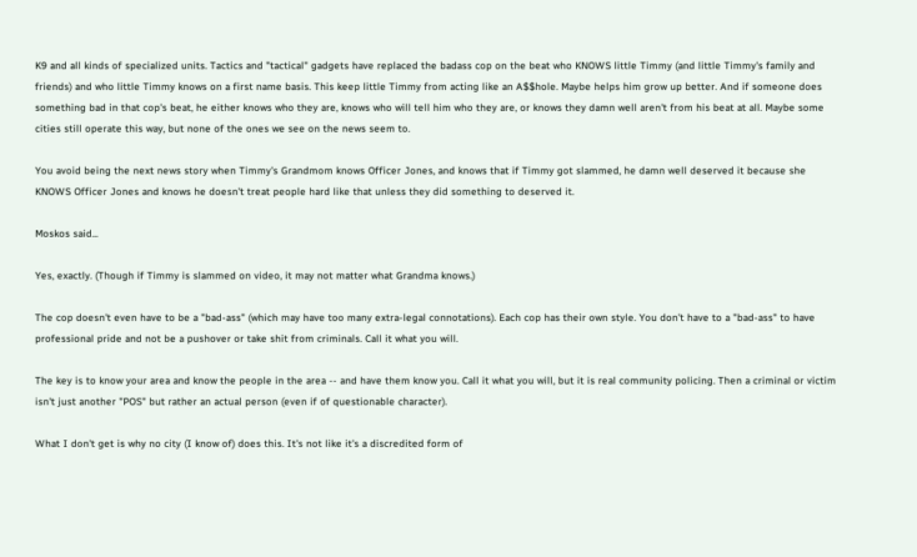K9 and all kinds of specialized units. Tactics and "tactical" gadgets have replaced the badass cop on the beat who KNOWS little Timmy (and little Timmy's family and friends) and who little Timmy knows on a first name basis. This keep little Timmy from acting like an A$$hole. Maybe helps him grow up better. And if someone does something bad in that cop's beat, he either knows who they are, knows who will tell him who they are, or knows they damn well aren't from his beat at all. Maybe some cities still operate this way, but none of the ones we see on the news seem to.

You avoid being the next news story when Timmy's Grandmom knows Officer Jones, and knows that if Timmy got slammed, he damn well deserved it because she KNOWS Officer Jones and knows he doesn't treat people hard like that unless they did something to deserved it.

Moskos said...

Yes, exactly. (Though if Timmy is slammed on video, it may not matter what Grandma knows.)

The cop doesn't even have to be a "bad-ass" (which may have too many extra-legal connotations). Each cop has their own style. You don't have to a "bad-ass" to have professional pride and not be a pushover or take shit from criminals. Call it what you will.

The key is to know your area and know the people in the area -- and have them know you. Call it what you will, but it is real community policing. Then a criminal or victim isn't just another "POS" but rather an actual person (even if of questionable character).

What I don't get is why no city (I know of) does this. It's not like it's a discredited form of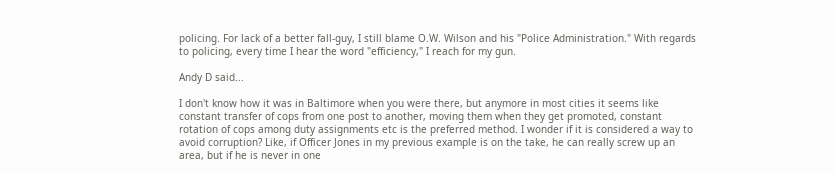policing. For lack of a better fall-guy, I still blame O.W. Wilson and his "Police Administration." With regards to policing, every time I hear the word "efficiency," I reach for my gun.

Andy D said...

I don't know how it was in Baltimore when you were there, but anymore in most cities it seems like constant transfer of cops from one post to another, moving them when they get promoted, constant rotation of cops among duty assignments etc is the preferred method. I wonder if it is considered a way to avoid corruption? Like, if Officer Jones in my previous example is on the take, he can really screw up an area, but if he is never in one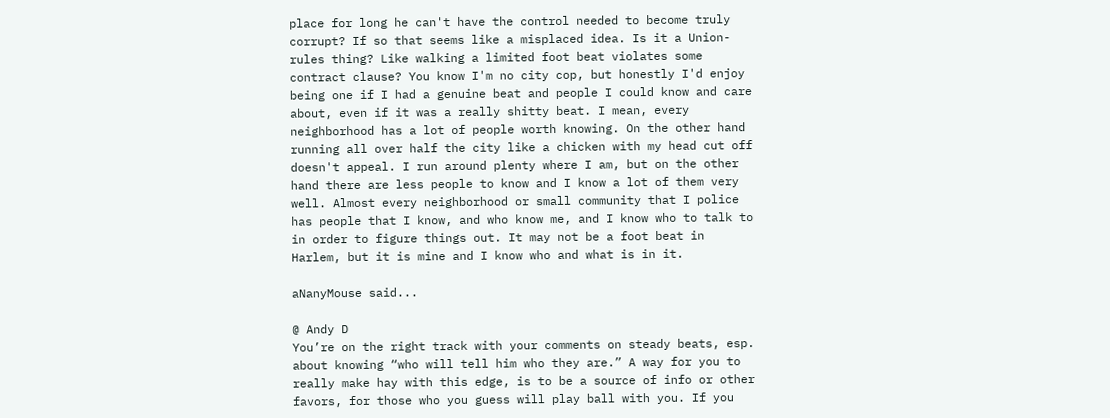place for long he can't have the control needed to become truly corrupt? If so that seems like a misplaced idea. Is it a Union-rules thing? Like walking a limited foot beat violates some contract clause? You know I'm no city cop, but honestly I'd enjoy being one if I had a genuine beat and people I could know and care about, even if it was a really shitty beat. I mean, every neighborhood has a lot of people worth knowing. On the other hand running all over half the city like a chicken with my head cut off doesn't appeal. I run around plenty where I am, but on the other hand there are less people to know and I know a lot of them very well. Almost every neighborhood or small community that I police has people that I know, and who know me, and I know who to talk to in order to figure things out. It may not be a foot beat in Harlem, but it is mine and I know who and what is in it.

aNanyMouse said...

@ Andy D
You’re on the right track with your comments on steady beats, esp. about knowing “who will tell him who they are.” A way for you to really make hay with this edge, is to be a source of info or other favors, for those who you guess will play ball with you. If you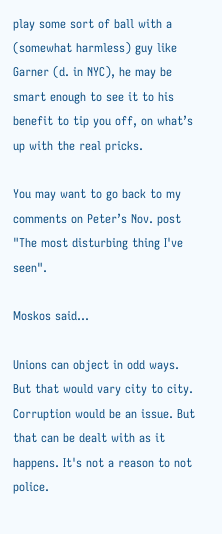play some sort of ball with a (somewhat harmless) guy like Garner (d. in NYC), he may be smart enough to see it to his benefit to tip you off, on what’s up with the real pricks.

You may want to go back to my comments on Peter’s Nov. post "The most disturbing thing I've seen".

Moskos said...

Unions can object in odd ways. But that would vary city to city.
Corruption would be an issue. But that can be dealt with as it happens. It's not a reason to not police.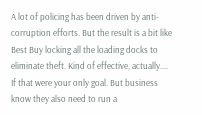A lot of policing has been driven by anti-corruption efforts. But the result is a bit like Best Buy locking all the loading docks to eliminate theft. Kind of effective, actually.... If that were your only goal. But business know they also need to run a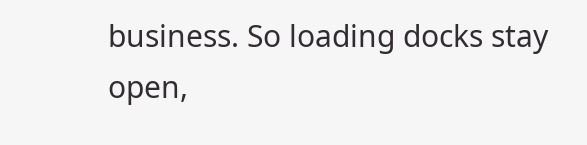business. So loading docks stay open,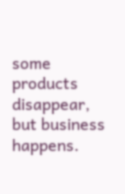some products disappear, but business happens.